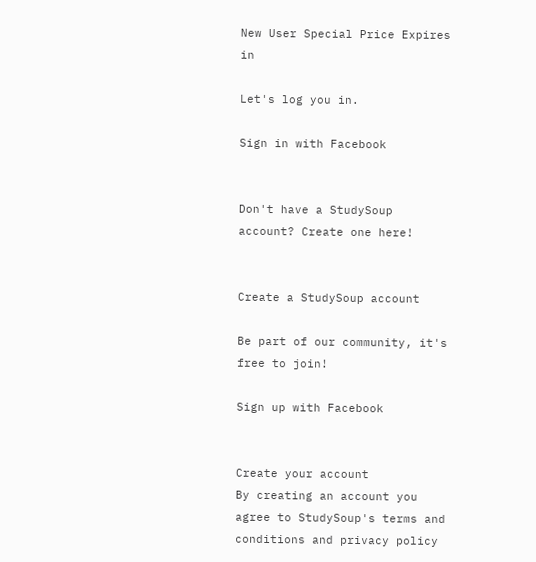New User Special Price Expires in

Let's log you in.

Sign in with Facebook


Don't have a StudySoup account? Create one here!


Create a StudySoup account

Be part of our community, it's free to join!

Sign up with Facebook


Create your account
By creating an account you agree to StudySoup's terms and conditions and privacy policy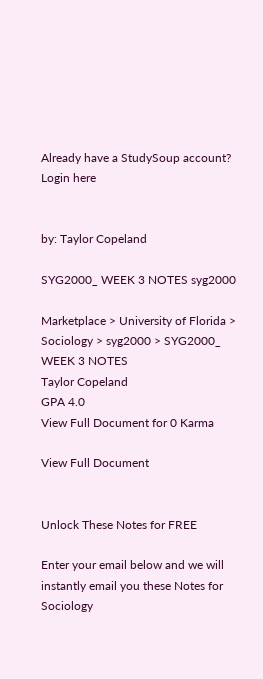Already have a StudySoup account? Login here


by: Taylor Copeland

SYG2000_ WEEK 3 NOTES syg2000

Marketplace > University of Florida > Sociology > syg2000 > SYG2000_ WEEK 3 NOTES
Taylor Copeland
GPA 4.0
View Full Document for 0 Karma

View Full Document


Unlock These Notes for FREE

Enter your email below and we will instantly email you these Notes for Sociology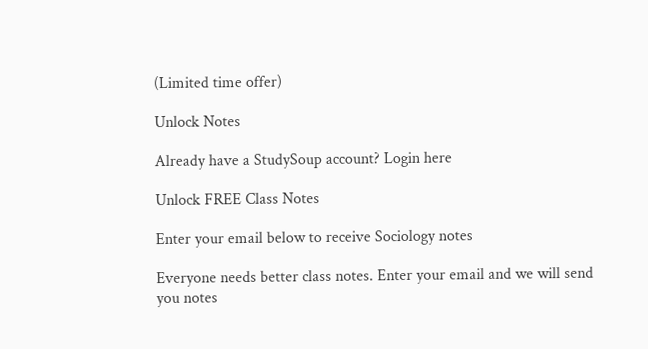(Limited time offer)

Unlock Notes

Already have a StudySoup account? Login here

Unlock FREE Class Notes

Enter your email below to receive Sociology notes

Everyone needs better class notes. Enter your email and we will send you notes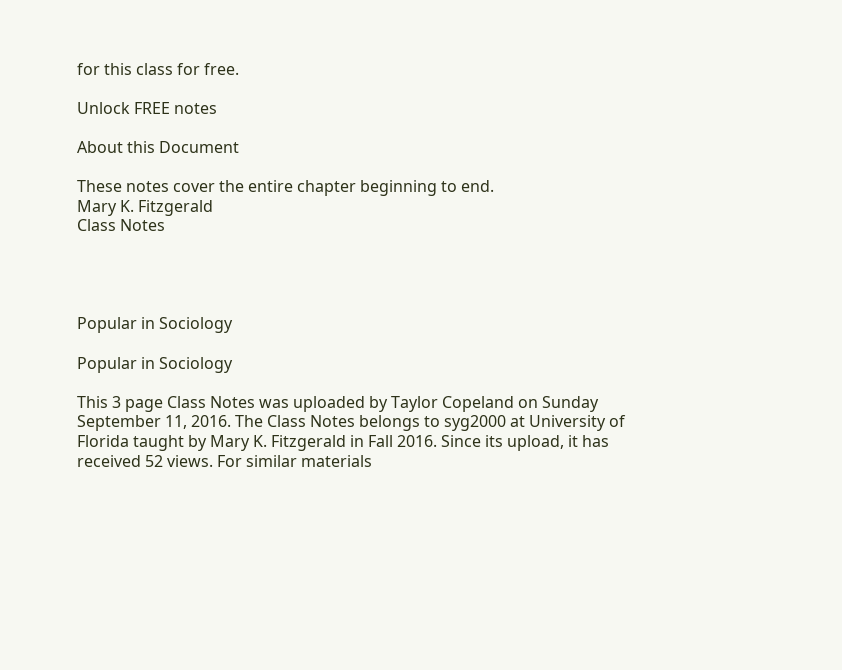for this class for free.

Unlock FREE notes

About this Document

These notes cover the entire chapter beginning to end.
Mary K. Fitzgerald
Class Notes




Popular in Sociology

Popular in Sociology

This 3 page Class Notes was uploaded by Taylor Copeland on Sunday September 11, 2016. The Class Notes belongs to syg2000 at University of Florida taught by Mary K. Fitzgerald in Fall 2016. Since its upload, it has received 52 views. For similar materials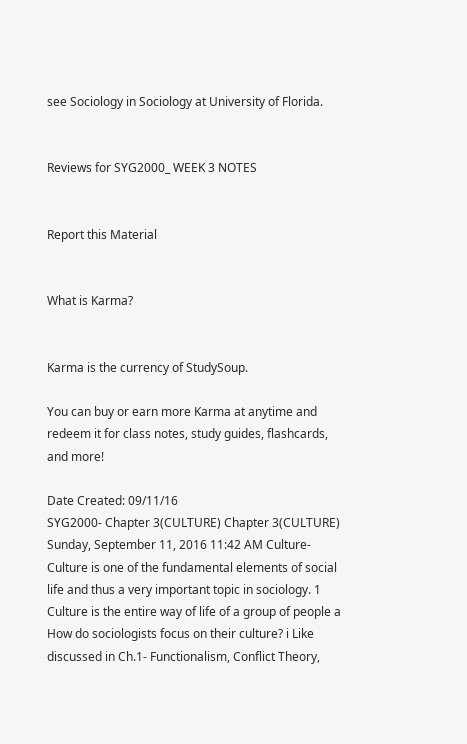see Sociology in Sociology at University of Florida.


Reviews for SYG2000_ WEEK 3 NOTES


Report this Material


What is Karma?


Karma is the currency of StudySoup.

You can buy or earn more Karma at anytime and redeem it for class notes, study guides, flashcards, and more!

Date Created: 09/11/16
SYG2000- Chapter 3(CULTURE) Chapter 3(CULTURE) Sunday, September 11, 2016 11:42 AM Culture- Culture is one of the fundamental elements of social life and thus a very important topic in sociology. 1 Culture is the entire way of life of a group of people a How do sociologists focus on their culture? i Like discussed in Ch.1- Functionalism, Conflict Theory,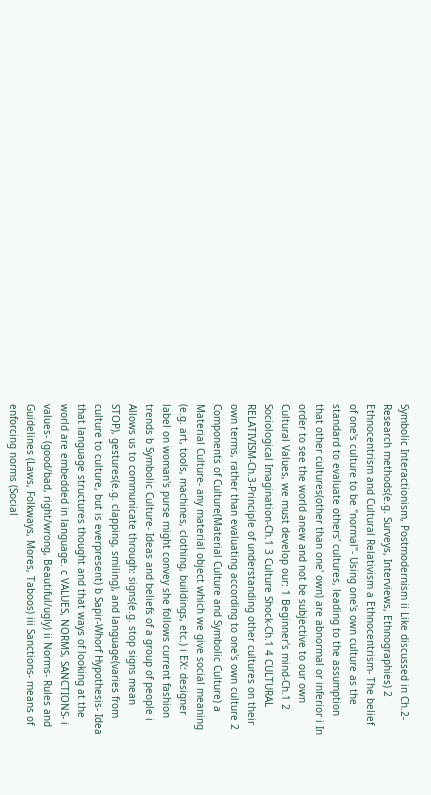Symbolic Interactionism, Postmodernism ii Like discussed in Ch.2- Research methods(e.g. Surveys, Interviews, Ethnographies) 2 Ethnocentrism and Cultural Relativism a Ethnocentrism- The belief of one's culture to be "normal"- Using one's own culture as the standard to evaluate others' cultures, leading to the assumption that other cultures(other than one' own) are abnormal or inferior i In order to see the world anew and not be subjective to our own Cultural Values, we must develop our: 1 Beginner's mind-Ch.1 2 Sociological Imagination-Ch.1 3 Culture Shock-Ch.1 4 CULTURAL RELATIVISM-Ch.3-Principle of understanding other cultures on their own terms, rather than evaluating according to one's own culture 2 Components of Culture(Material Culture and Symbolic Culture) a Material Culture- any material object which we give social meaning (e.g. art, tools, machines, clothing, buildings, etc.) i EX: designer label on woman's purse might convey she follows current fashion trends b Symbolic Culture- Ideas and beliefs of a group of people i Allows us to communicate through: signs(e.g. stop signs mean STOP), gestures(e.g. clapping, smiling), and language(varies from culture to culture, but is everpresent) b Sapir-Whorf Hypothesis- Idea that language structures thought and that ways of looking at the world are embedded in language. c VALUES, NORMS, SANCTIONS- i values- (good/bad, right/wrong, Beautiful/ugly) ii Norms- Rules and Guidelines (Laws, Folkways, Mores, Taboos) iii Sanctions- means of enforcing norms (Social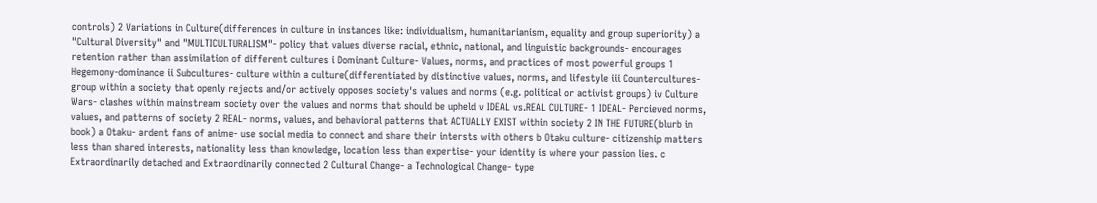controls) 2 Variations in Culture(differences in culture in instances like: individualism, humanitarianism, equality and group superiority) a "Cultural Diversity" and "MULTICULTURALISM"- policy that values diverse racial, ethnic, national, and linguistic backgrounds- encourages retention rather than assimilation of different cultures i Dominant Culture- Values, norms, and practices of most powerful groups 1 Hegemony-dominance ii Subcultures- culture within a culture(differentiated by distinctive values, norms, and lifestyle iii Countercultures- group within a society that openly rejects and/or actively opposes society's values and norms (e.g. political or activist groups) iv Culture Wars- clashes within mainstream society over the values and norms that should be upheld v IDEAL vs.REAL CULTURE- 1 IDEAL- Percieved norms, values, and patterns of society 2 REAL- norms, values, and behavioral patterns that ACTUALLY EXIST within society 2 IN THE FUTURE(blurb in book) a Otaku- ardent fans of anime- use social media to connect and share their intersts with others b Otaku culture- citizenship matters less than shared interests, nationality less than knowledge, location less than expertise- your identity is where your passion lies. c Extraordinarily detached and Extraordinarily connected 2 Cultural Change- a Technological Change- type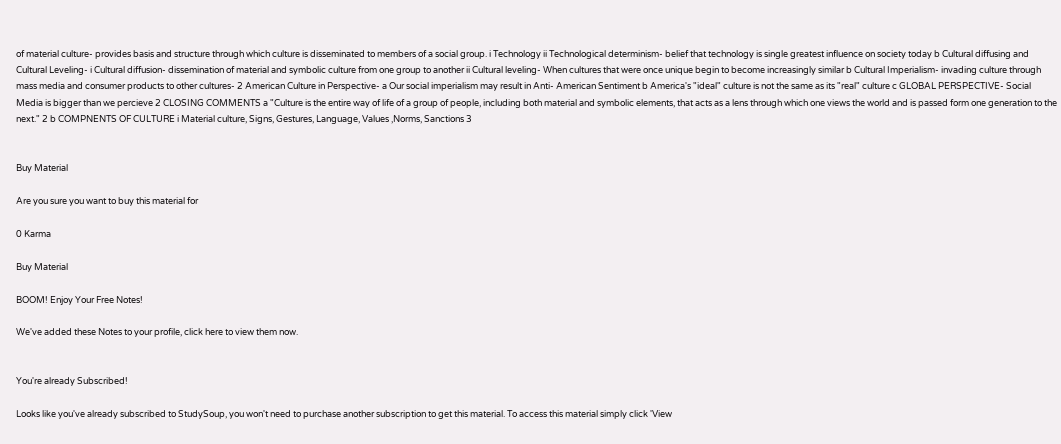of material culture- provides basis and structure through which culture is disseminated to members of a social group. i Technology ii Technological determinism- belief that technology is single greatest influence on society today b Cultural diffusing and Cultural Leveling- i Cultural diffusion- dissemination of material and symbolic culture from one group to another ii Cultural leveling- When cultures that were once unique begin to become increasingly similar b Cultural Imperialism- invading culture through mass media and consumer products to other cultures- 2 American Culture in Perspective- a Our social imperialism may result in Anti- American Sentiment b America's "ideal" culture is not the same as its "real" culture c GLOBAL PERSPECTIVE- Social Media is bigger than we percieve 2 CLOSING COMMENTS a "Culture is the entire way of life of a group of people, including both material and symbolic elements, that acts as a lens through which one views the world and is passed form one generation to the next." 2 b COMPNENTS OF CULTURE i Material culture, Signs, Gestures, Language, Values ,Norms, Sanctions 3


Buy Material

Are you sure you want to buy this material for

0 Karma

Buy Material

BOOM! Enjoy Your Free Notes!

We've added these Notes to your profile, click here to view them now.


You're already Subscribed!

Looks like you've already subscribed to StudySoup, you won't need to purchase another subscription to get this material. To access this material simply click 'View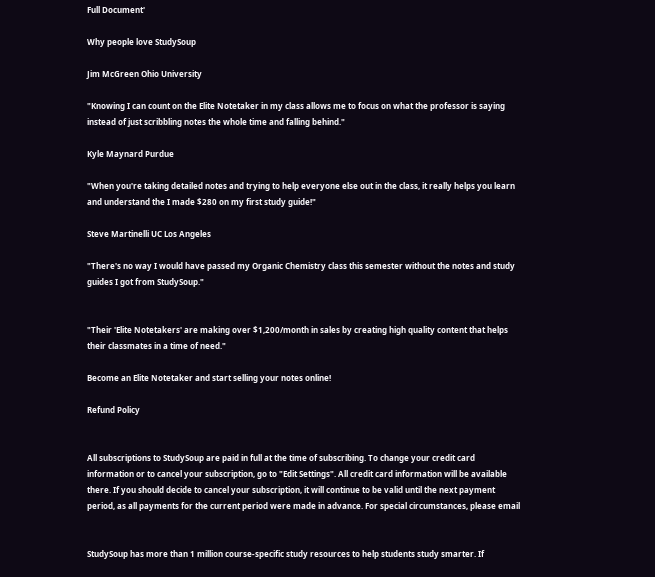Full Document'

Why people love StudySoup

Jim McGreen Ohio University

"Knowing I can count on the Elite Notetaker in my class allows me to focus on what the professor is saying instead of just scribbling notes the whole time and falling behind."

Kyle Maynard Purdue

"When you're taking detailed notes and trying to help everyone else out in the class, it really helps you learn and understand the I made $280 on my first study guide!"

Steve Martinelli UC Los Angeles

"There's no way I would have passed my Organic Chemistry class this semester without the notes and study guides I got from StudySoup."


"Their 'Elite Notetakers' are making over $1,200/month in sales by creating high quality content that helps their classmates in a time of need."

Become an Elite Notetaker and start selling your notes online!

Refund Policy


All subscriptions to StudySoup are paid in full at the time of subscribing. To change your credit card information or to cancel your subscription, go to "Edit Settings". All credit card information will be available there. If you should decide to cancel your subscription, it will continue to be valid until the next payment period, as all payments for the current period were made in advance. For special circumstances, please email


StudySoup has more than 1 million course-specific study resources to help students study smarter. If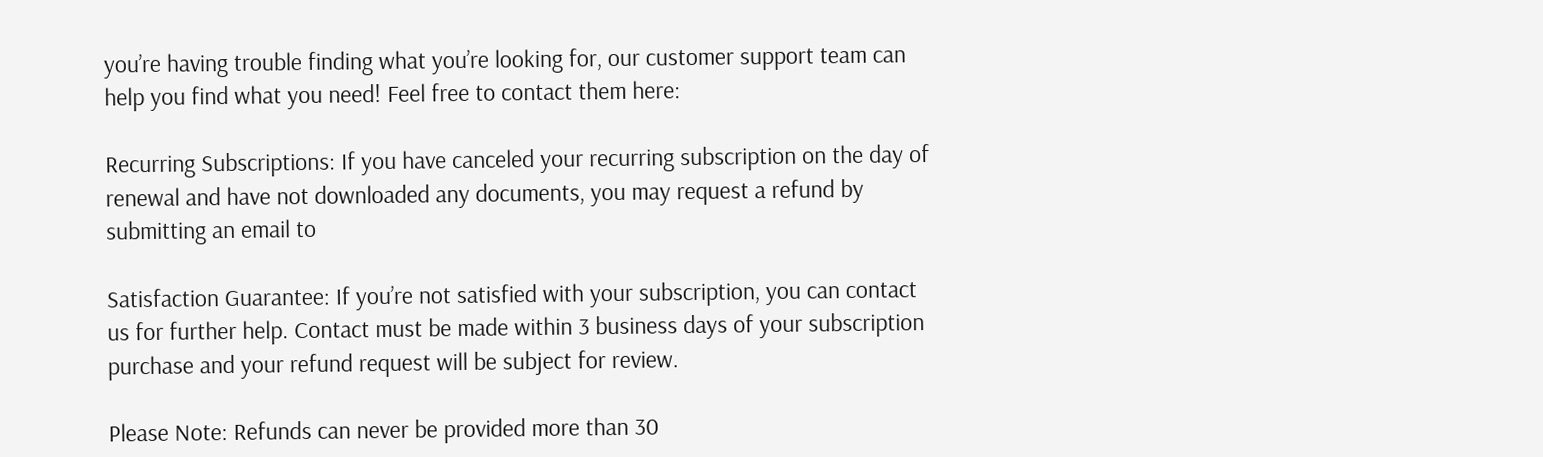you’re having trouble finding what you’re looking for, our customer support team can help you find what you need! Feel free to contact them here:

Recurring Subscriptions: If you have canceled your recurring subscription on the day of renewal and have not downloaded any documents, you may request a refund by submitting an email to

Satisfaction Guarantee: If you’re not satisfied with your subscription, you can contact us for further help. Contact must be made within 3 business days of your subscription purchase and your refund request will be subject for review.

Please Note: Refunds can never be provided more than 30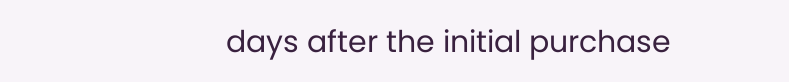days after the initial purchase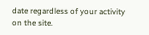date regardless of your activity on the site.